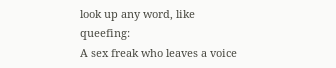look up any word, like queefing:
A sex freak who leaves a voice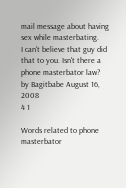mail message about having sex while masterbating.
I can't believe that guy did that to you. Isn't there a phone masterbator law?
by Bagitbabe August 16, 2008
4 1

Words related to phone masterbator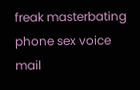freak masterbating phone sex voice mail